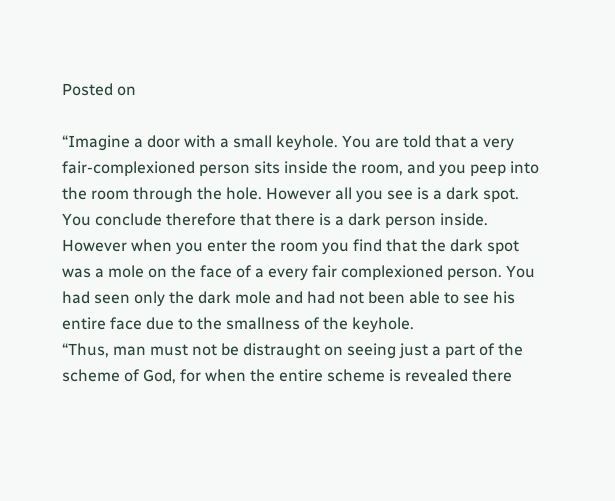Posted on

“Imagine a door with a small keyhole. You are told that a very fair-complexioned person sits inside the room, and you peep into the room through the hole. However all you see is a dark spot. You conclude therefore that there is a dark person inside. However when you enter the room you find that the dark spot was a mole on the face of a every fair complexioned person. You had seen only the dark mole and had not been able to see his entire face due to the smallness of the keyhole.
“Thus, man must not be distraught on seeing just a part of the scheme of God, for when the entire scheme is revealed there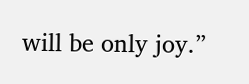will be only joy.”